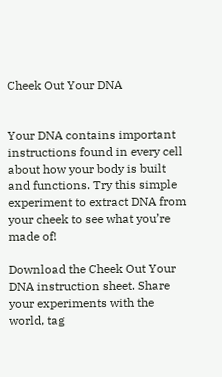Cheek Out Your DNA


Your DNA contains important instructions found in every cell about how your body is built and functions. Try this simple experiment to extract DNA from your cheek to see what you’re made of!

Download the Cheek Out Your DNA instruction sheet. Share your experiments with the world, tag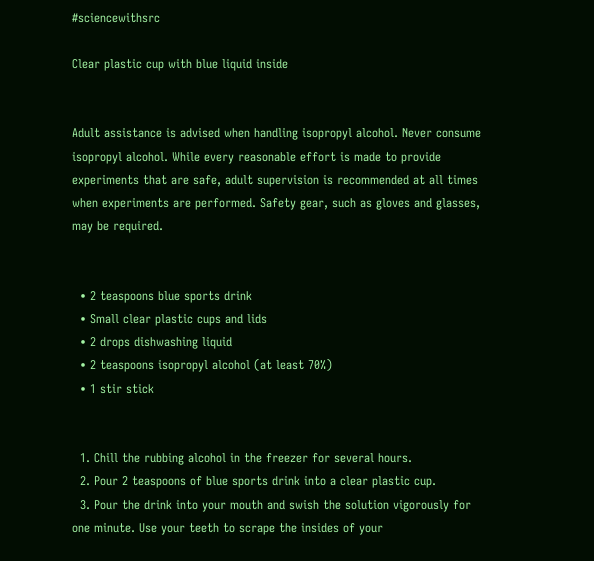#sciencewithsrc

Clear plastic cup with blue liquid inside


Adult assistance is advised when handling isopropyl alcohol. Never consume isopropyl alcohol. While every reasonable effort is made to provide experiments that are safe, adult supervision is recommended at all times when experiments are performed. Safety gear, such as gloves and glasses, may be required.


  • 2 teaspoons blue sports drink
  • Small clear plastic cups and lids
  • 2 drops dishwashing liquid
  • 2 teaspoons isopropyl alcohol (at least 70%)
  • 1 stir stick


  1. Chill the rubbing alcohol in the freezer for several hours.
  2. Pour 2 teaspoons of blue sports drink into a clear plastic cup.
  3. Pour the drink into your mouth and swish the solution vigorously for one minute. Use your teeth to scrape the insides of your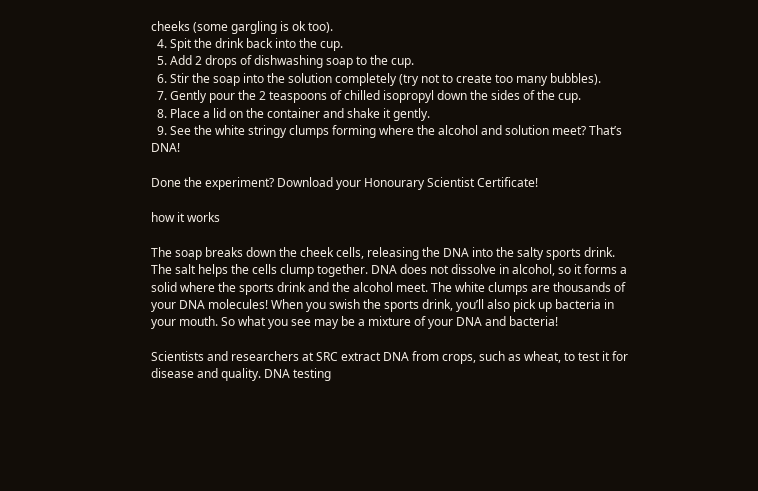cheeks (some gargling is ok too).
  4. Spit the drink back into the cup.
  5. Add 2 drops of dishwashing soap to the cup.
  6. Stir the soap into the solution completely (try not to create too many bubbles).
  7. Gently pour the 2 teaspoons of chilled isopropyl down the sides of the cup.
  8. Place a lid on the container and shake it gently.
  9. See the white stringy clumps forming where the alcohol and solution meet? That’s DNA!

Done the experiment? Download your Honourary Scientist Certificate!

how it works

The soap breaks down the cheek cells, releasing the DNA into the salty sports drink. The salt helps the cells clump together. DNA does not dissolve in alcohol, so it forms a solid where the sports drink and the alcohol meet. The white clumps are thousands of your DNA molecules! When you swish the sports drink, you’ll also pick up bacteria in your mouth. So what you see may be a mixture of your DNA and bacteria!

Scientists and researchers at SRC extract DNA from crops, such as wheat, to test it for disease and quality. DNA testing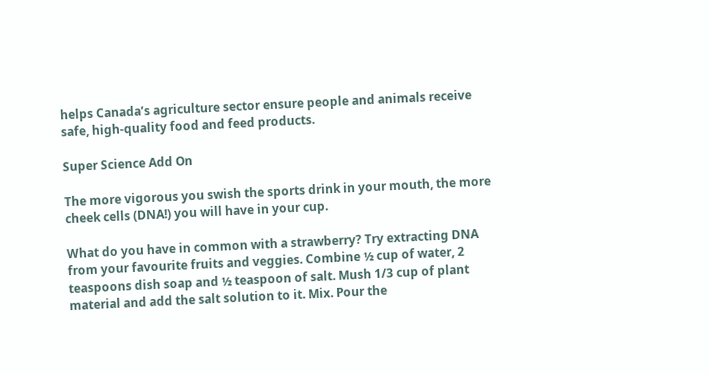helps Canada’s agriculture sector ensure people and animals receive safe, high-quality food and feed products.

Super Science Add On

The more vigorous you swish the sports drink in your mouth, the more cheek cells (DNA!) you will have in your cup.

What do you have in common with a strawberry? Try extracting DNA from your favourite fruits and veggies. Combine ½ cup of water, 2 teaspoons dish soap and ½ teaspoon of salt. Mush 1/3 cup of plant material and add the salt solution to it. Mix. Pour the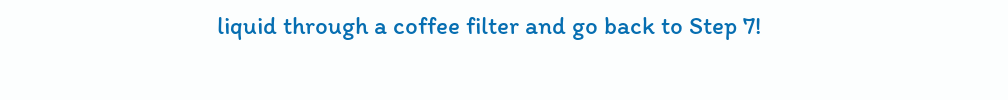liquid through a coffee filter and go back to Step 7!